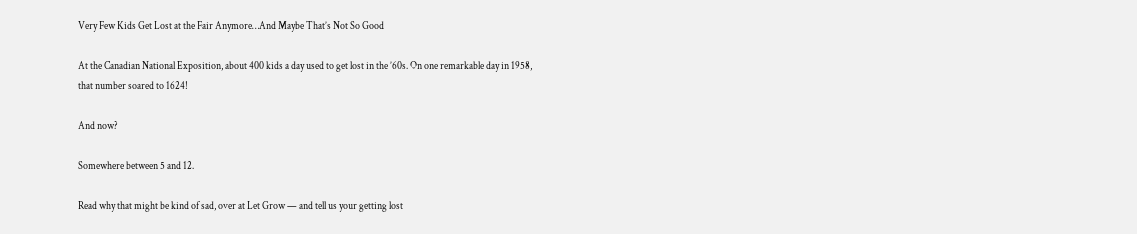Very Few Kids Get Lost at the Fair Anymore…And Maybe That’s Not So Good

At the Canadian National Exposition, about 400 kids a day used to get lost in the ’60s. On one remarkable day in 1958, that number soared to 1624!

And now?

Somewhere between 5 and 12.

Read why that might be kind of sad, over at Let Grow — and tell us your getting lost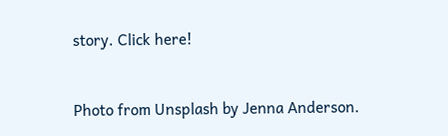story. Click here!


Photo from Unsplash by Jenna Anderson.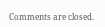Comments are closed.